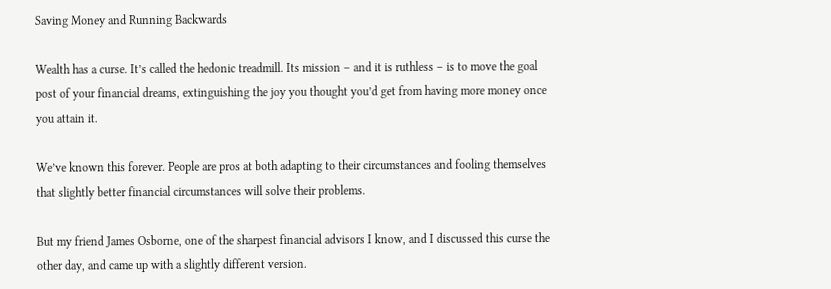Saving Money and Running Backwards

Wealth has a curse. It’s called the hedonic treadmill. Its mission – and it is ruthless – is to move the goal post of your financial dreams, extinguishing the joy you thought you’d get from having more money once you attain it.

We’ve known this forever. People are pros at both adapting to their circumstances and fooling themselves that slightly better financial circumstances will solve their problems.

But my friend James Osborne, one of the sharpest financial advisors I know, and I discussed this curse the other day, and came up with a slightly different version.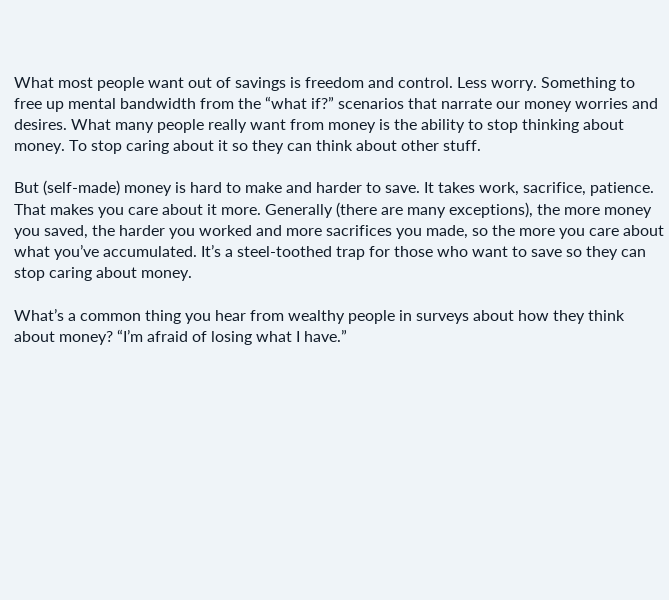What most people want out of savings is freedom and control. Less worry. Something to free up mental bandwidth from the “what if?” scenarios that narrate our money worries and desires. What many people really want from money is the ability to stop thinking about money. To stop caring about it so they can think about other stuff.

But (self-made) money is hard to make and harder to save. It takes work, sacrifice, patience. That makes you care about it more. Generally (there are many exceptions), the more money you saved, the harder you worked and more sacrifices you made, so the more you care about what you’ve accumulated. It’s a steel-toothed trap for those who want to save so they can stop caring about money.

What’s a common thing you hear from wealthy people in surveys about how they think about money? “I’m afraid of losing what I have.”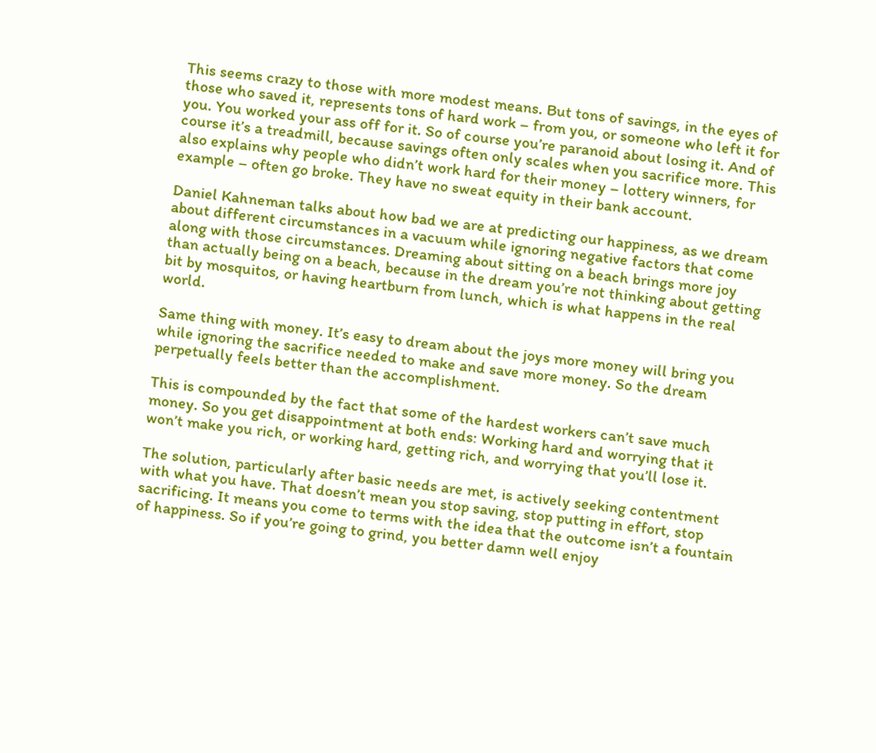This seems crazy to those with more modest means. But tons of savings, in the eyes of those who saved it, represents tons of hard work – from you, or someone who left it for you. You worked your ass off for it. So of course you’re paranoid about losing it. And of course it’s a treadmill, because savings often only scales when you sacrifice more. This also explains why people who didn’t work hard for their money – lottery winners, for example – often go broke. They have no sweat equity in their bank account.

Daniel Kahneman talks about how bad we are at predicting our happiness, as we dream about different circumstances in a vacuum while ignoring negative factors that come along with those circumstances. Dreaming about sitting on a beach brings more joy than actually being on a beach, because in the dream you’re not thinking about getting bit by mosquitos, or having heartburn from lunch, which is what happens in the real world.

Same thing with money. It’s easy to dream about the joys more money will bring you while ignoring the sacrifice needed to make and save more money. So the dream perpetually feels better than the accomplishment.

This is compounded by the fact that some of the hardest workers can’t save much money. So you get disappointment at both ends: Working hard and worrying that it won’t make you rich, or working hard, getting rich, and worrying that you’ll lose it.

The solution, particularly after basic needs are met, is actively seeking contentment with what you have. That doesn’t mean you stop saving, stop putting in effort, stop sacrificing. It means you come to terms with the idea that the outcome isn’t a fountain of happiness. So if you’re going to grind, you better damn well enjoy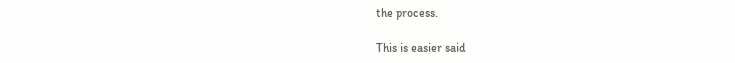the process.

This is easier said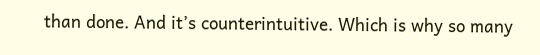than done. And it’s counterintuitive. Which is why so many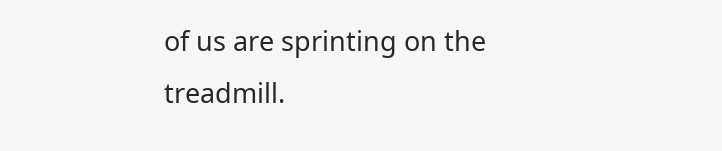of us are sprinting on the treadmill.